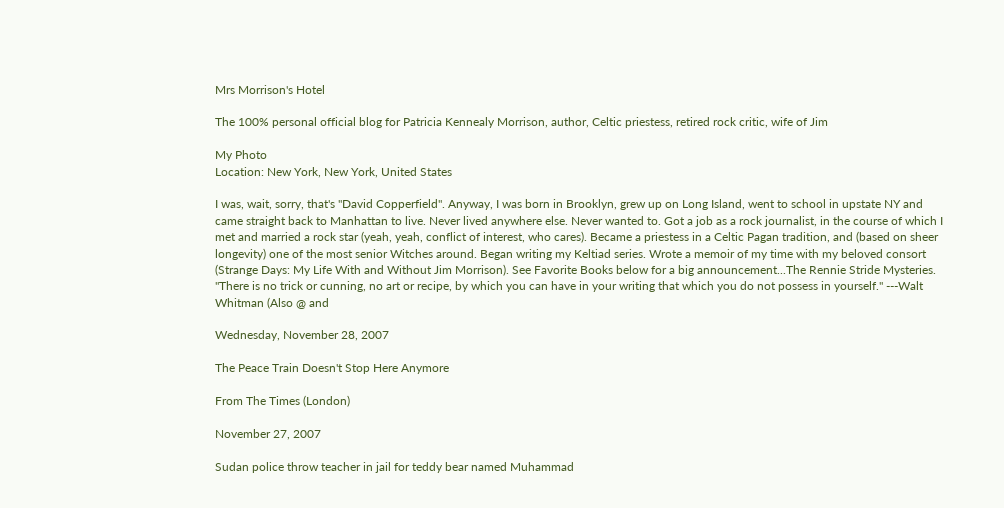Mrs Morrison's Hotel

The 100% personal official blog for Patricia Kennealy Morrison, author, Celtic priestess, retired rock critic, wife of Jim

My Photo
Location: New York, New York, United States

I was, wait, sorry, that's "David Copperfield". Anyway, I was born in Brooklyn, grew up on Long Island, went to school in upstate NY and came straight back to Manhattan to live. Never lived anywhere else. Never wanted to. Got a job as a rock journalist, in the course of which I met and married a rock star (yeah, yeah, conflict of interest, who cares). Became a priestess in a Celtic Pagan tradition, and (based on sheer longevity) one of the most senior Witches around. Began writing my Keltiad series. Wrote a memoir of my time with my beloved consort (Strange Days: My Life With and Without Jim Morrison). See Favorite Books below for a big announcement...The Rennie Stride Mysteries. "There is no trick or cunning, no art or recipe, by which you can have in your writing that which you do not possess in yourself." ---Walt Whitman (Also @ and

Wednesday, November 28, 2007

The Peace Train Doesn't Stop Here Anymore

From The Times (London)

November 27, 2007

Sudan police throw teacher in jail for teddy bear named Muhammad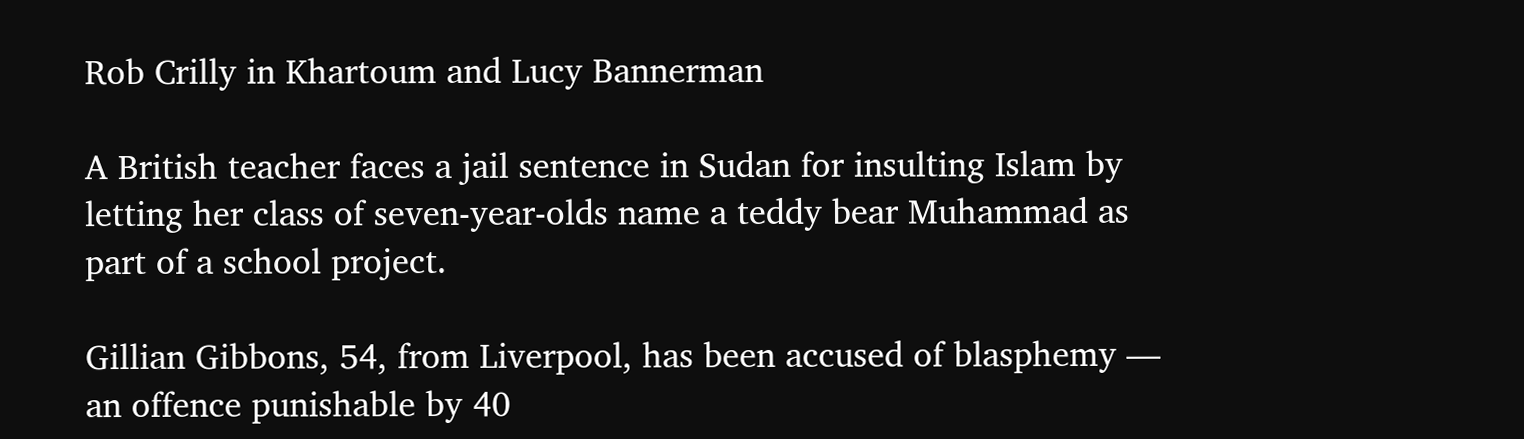Rob Crilly in Khartoum and Lucy Bannerman

A British teacher faces a jail sentence in Sudan for insulting Islam by letting her class of seven-year-olds name a teddy bear Muhammad as part of a school project.

Gillian Gibbons, 54, from Liverpool, has been accused of blasphemy — an offence punishable by 40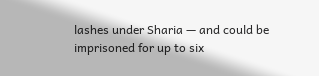lashes under Sharia — and could be imprisoned for up to six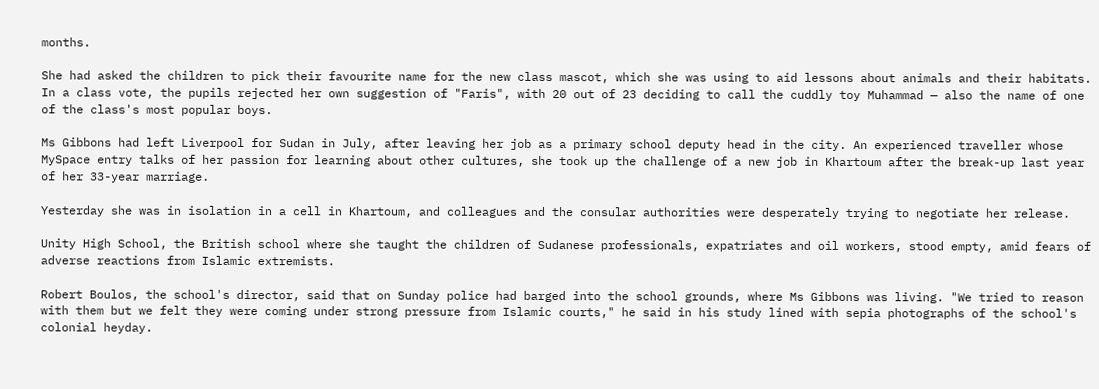months.

She had asked the children to pick their favourite name for the new class mascot, which she was using to aid lessons about animals and their habitats. In a class vote, the pupils rejected her own suggestion of "Faris", with 20 out of 23 deciding to call the cuddly toy Muhammad — also the name of one of the class's most popular boys.

Ms Gibbons had left Liverpool for Sudan in July, after leaving her job as a primary school deputy head in the city. An experienced traveller whose MySpace entry talks of her passion for learning about other cultures, she took up the challenge of a new job in Khartoum after the break-up last year of her 33-year marriage.

Yesterday she was in isolation in a cell in Khartoum, and colleagues and the consular authorities were desperately trying to negotiate her release.

Unity High School, the British school where she taught the children of Sudanese professionals, expatriates and oil workers, stood empty, amid fears of adverse reactions from Islamic extremists.

Robert Boulos, the school's director, said that on Sunday police had barged into the school grounds, where Ms Gibbons was living. "We tried to reason with them but we felt they were coming under strong pressure from Islamic courts," he said in his study lined with sepia photographs of the school's colonial heyday.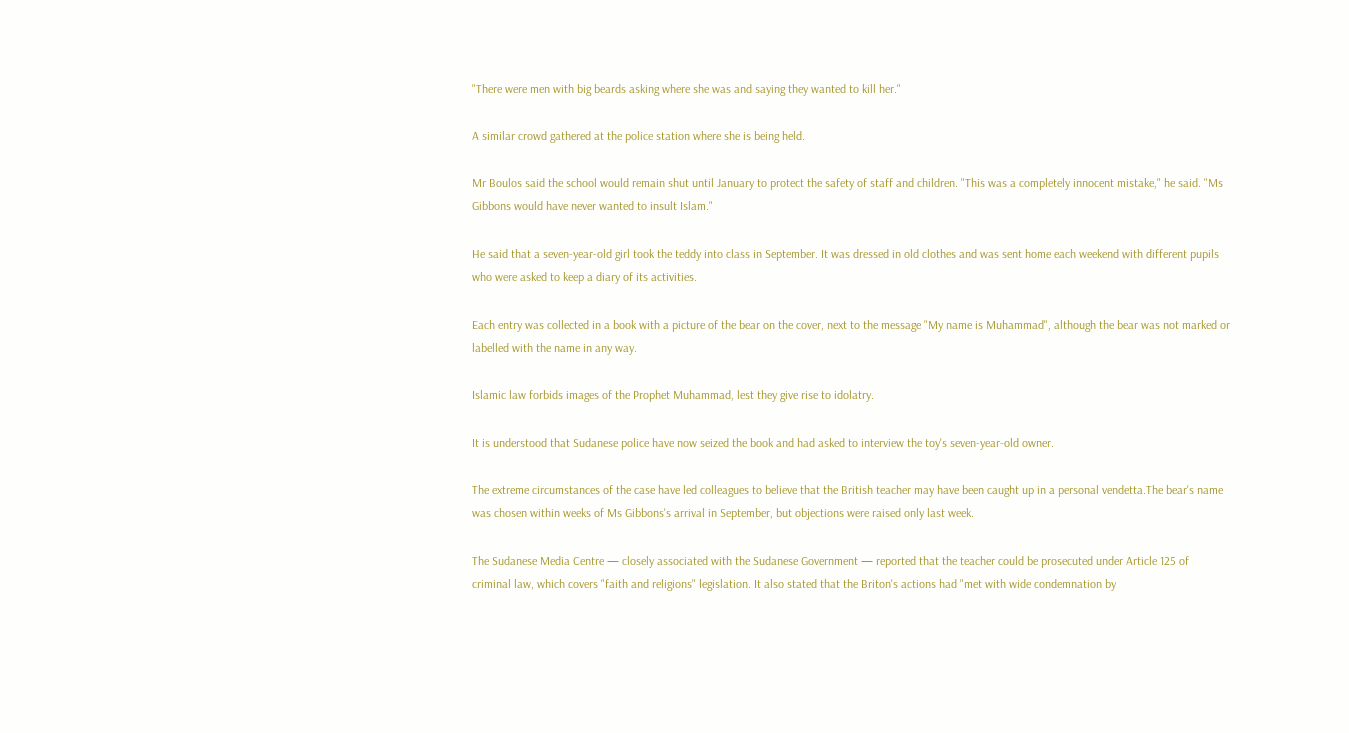"There were men with big beards asking where she was and saying they wanted to kill her."

A similar crowd gathered at the police station where she is being held.

Mr Boulos said the school would remain shut until January to protect the safety of staff and children. "This was a completely innocent mistake," he said. "Ms Gibbons would have never wanted to insult Islam."

He said that a seven-year-old girl took the teddy into class in September. It was dressed in old clothes and was sent home each weekend with different pupils who were asked to keep a diary of its activities.

Each entry was collected in a book with a picture of the bear on the cover, next to the message "My name is Muhammad", although the bear was not marked or labelled with the name in any way.

Islamic law forbids images of the Prophet Muhammad, lest they give rise to idolatry.

It is understood that Sudanese police have now seized the book and had asked to interview the toy's seven-year-old owner.

The extreme circumstances of the case have led colleagues to believe that the British teacher may have been caught up in a personal vendetta.The bear's name was chosen within weeks of Ms Gibbons's arrival in September, but objections were raised only last week.

The Sudanese Media Centre — closely associated with the Sudanese Government — reported that the teacher could be prosecuted under Article 125 of criminal law, which covers "faith and religions" legislation. It also stated that the Briton's actions had "met with wide condemnation by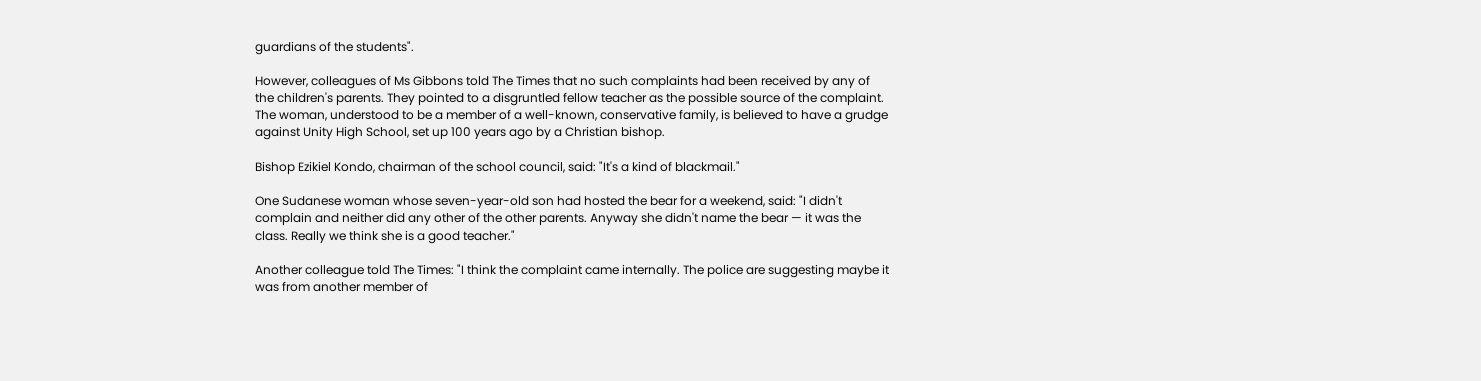guardians of the students".

However, colleagues of Ms Gibbons told The Times that no such complaints had been received by any of the children's parents. They pointed to a disgruntled fellow teacher as the possible source of the complaint. The woman, understood to be a member of a well-known, conservative family, is believed to have a grudge against Unity High School, set up 100 years ago by a Christian bishop.

Bishop Ezikiel Kondo, chairman of the school council, said: "It's a kind of blackmail."

One Sudanese woman whose seven-year-old son had hosted the bear for a weekend, said: "I didn't complain and neither did any other of the other parents. Anyway she didn't name the bear — it was the class. Really we think she is a good teacher."

Another colleague told The Times: "I think the complaint came internally. The police are suggesting maybe it was from another member of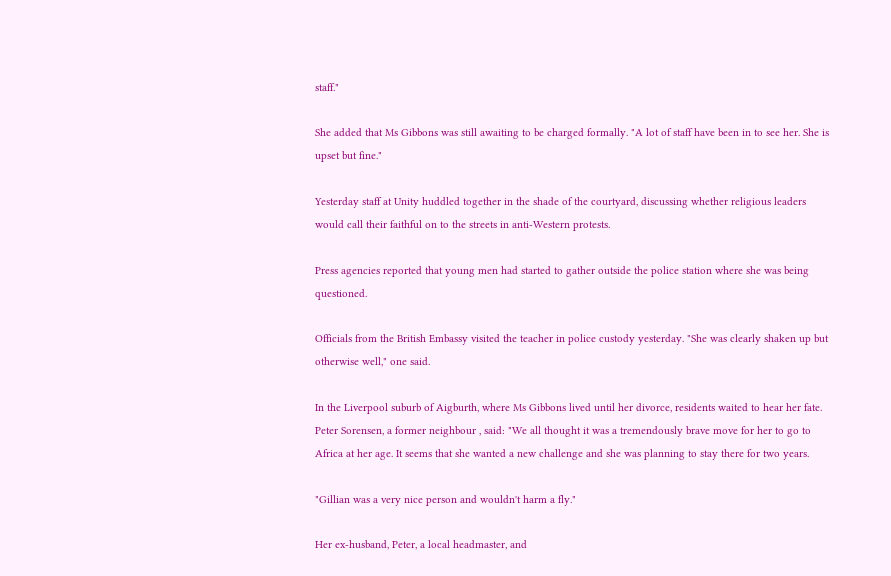staff."

She added that Ms Gibbons was still awaiting to be charged formally. "A lot of staff have been in to see her. She is upset but fine."

Yesterday staff at Unity huddled together in the shade of the courtyard, discussing whether religious leaders would call their faithful on to the streets in anti-Western protests.

Press agencies reported that young men had started to gather outside the police station where she was being questioned.

Officials from the British Embassy visited the teacher in police custody yesterday. "She was clearly shaken up but otherwise well," one said.

In the Liverpool suburb of Aigburth, where Ms Gibbons lived until her divorce, residents waited to hear her fate. Peter Sorensen, a former neighbour , said: "We all thought it was a tremendously brave move for her to go to Africa at her age. It seems that she wanted a new challenge and she was planning to stay there for two years.

"Gillian was a very nice person and wouldn't harm a fly."

Her ex-husband, Peter, a local headmaster, and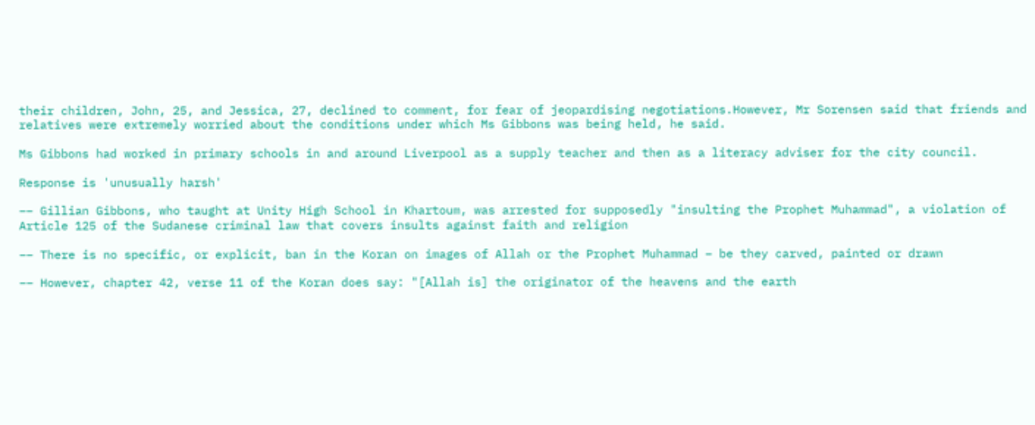their children, John, 25, and Jessica, 27, declined to comment, for fear of jeopardising negotiations.However, Mr Sorensen said that friends and relatives were extremely worried about the conditions under which Ms Gibbons was being held, he said.

Ms Gibbons had worked in primary schools in and around Liverpool as a supply teacher and then as a literacy adviser for the city council.

Response is 'unusually harsh'

–– Gillian Gibbons, who taught at Unity High School in Khartoum, was arrested for supposedly "insulting the Prophet Muhammad", a violation of Article 125 of the Sudanese criminal law that covers insults against faith and religion

–– There is no specific, or explicit, ban in the Koran on images of Allah or the Prophet Muhammad – be they carved, painted or drawn

–– However, chapter 42, verse 11 of the Koran does say: "[Allah is] the originator of the heavens and the earth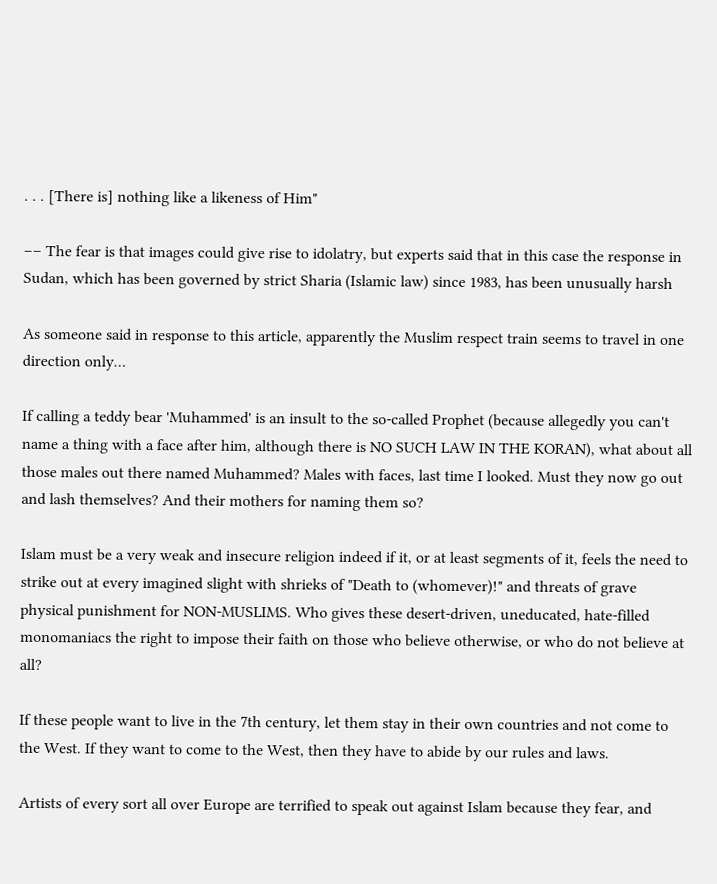. . . [There is] nothing like a likeness of Him"

–– The fear is that images could give rise to idolatry, but experts said that in this case the response in Sudan, which has been governed by strict Sharia (Islamic law) since 1983, has been unusually harsh

As someone said in response to this article, apparently the Muslim respect train seems to travel in one direction only…

If calling a teddy bear 'Muhammed' is an insult to the so-called Prophet (because allegedly you can't name a thing with a face after him, although there is NO SUCH LAW IN THE KORAN), what about all those males out there named Muhammed? Males with faces, last time I looked. Must they now go out and lash themselves? And their mothers for naming them so?

Islam must be a very weak and insecure religion indeed if it, or at least segments of it, feels the need to strike out at every imagined slight with shrieks of "Death to (whomever)!" and threats of grave physical punishment for NON-MUSLIMS. Who gives these desert-driven, uneducated, hate-filled monomaniacs the right to impose their faith on those who believe otherwise, or who do not believe at all?

If these people want to live in the 7th century, let them stay in their own countries and not come to the West. If they want to come to the West, then they have to abide by our rules and laws.

Artists of every sort all over Europe are terrified to speak out against Islam because they fear, and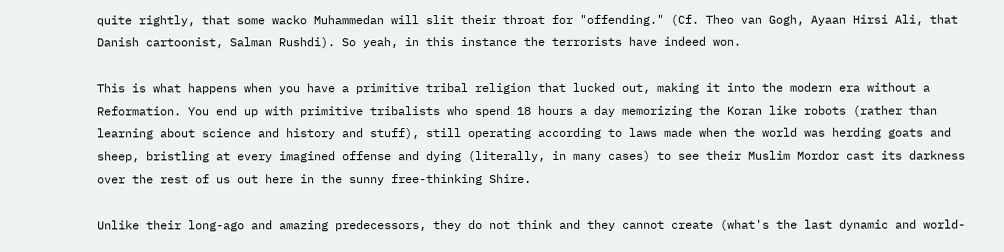quite rightly, that some wacko Muhammedan will slit their throat for "offending." (Cf. Theo van Gogh, Ayaan Hirsi Ali, that Danish cartoonist, Salman Rushdi). So yeah, in this instance the terrorists have indeed won.

This is what happens when you have a primitive tribal religion that lucked out, making it into the modern era without a Reformation. You end up with primitive tribalists who spend 18 hours a day memorizing the Koran like robots (rather than learning about science and history and stuff), still operating according to laws made when the world was herding goats and sheep, bristling at every imagined offense and dying (literally, in many cases) to see their Muslim Mordor cast its darkness over the rest of us out here in the sunny free-thinking Shire.

Unlike their long-ago and amazing predecessors, they do not think and they cannot create (what's the last dynamic and world-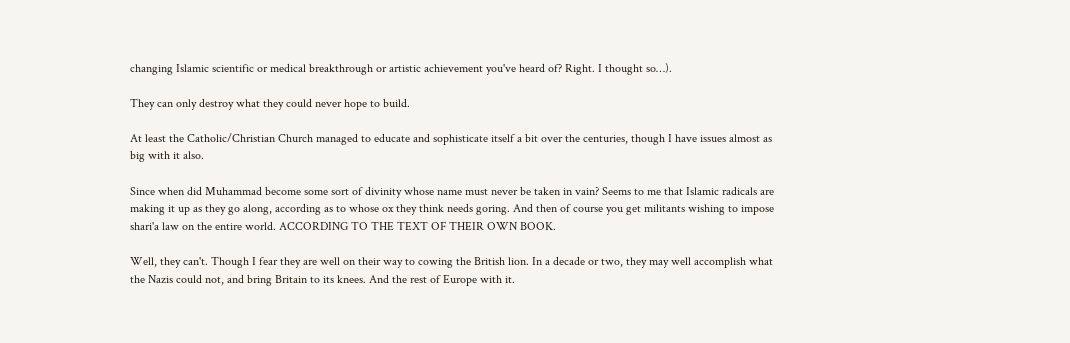changing Islamic scientific or medical breakthrough or artistic achievement you've heard of? Right. I thought so…).

They can only destroy what they could never hope to build.

At least the Catholic/Christian Church managed to educate and sophisticate itself a bit over the centuries, though I have issues almost as big with it also.

Since when did Muhammad become some sort of divinity whose name must never be taken in vain? Seems to me that Islamic radicals are making it up as they go along, according as to whose ox they think needs goring. And then of course you get militants wishing to impose shari'a law on the entire world. ACCORDING TO THE TEXT OF THEIR OWN BOOK.

Well, they can't. Though I fear they are well on their way to cowing the British lion. In a decade or two, they may well accomplish what the Nazis could not, and bring Britain to its knees. And the rest of Europe with it.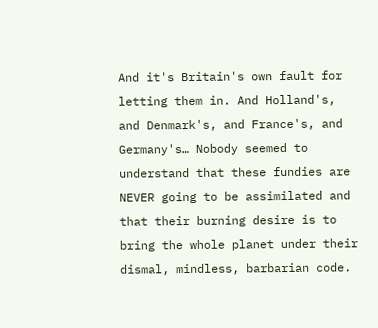And it's Britain's own fault for letting them in. And Holland's, and Denmark's, and France's, and Germany's… Nobody seemed to understand that these fundies are NEVER going to be assimilated and that their burning desire is to bring the whole planet under their dismal, mindless, barbarian code.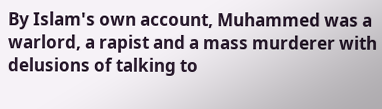By Islam's own account, Muhammed was a warlord, a rapist and a mass murderer with delusions of talking to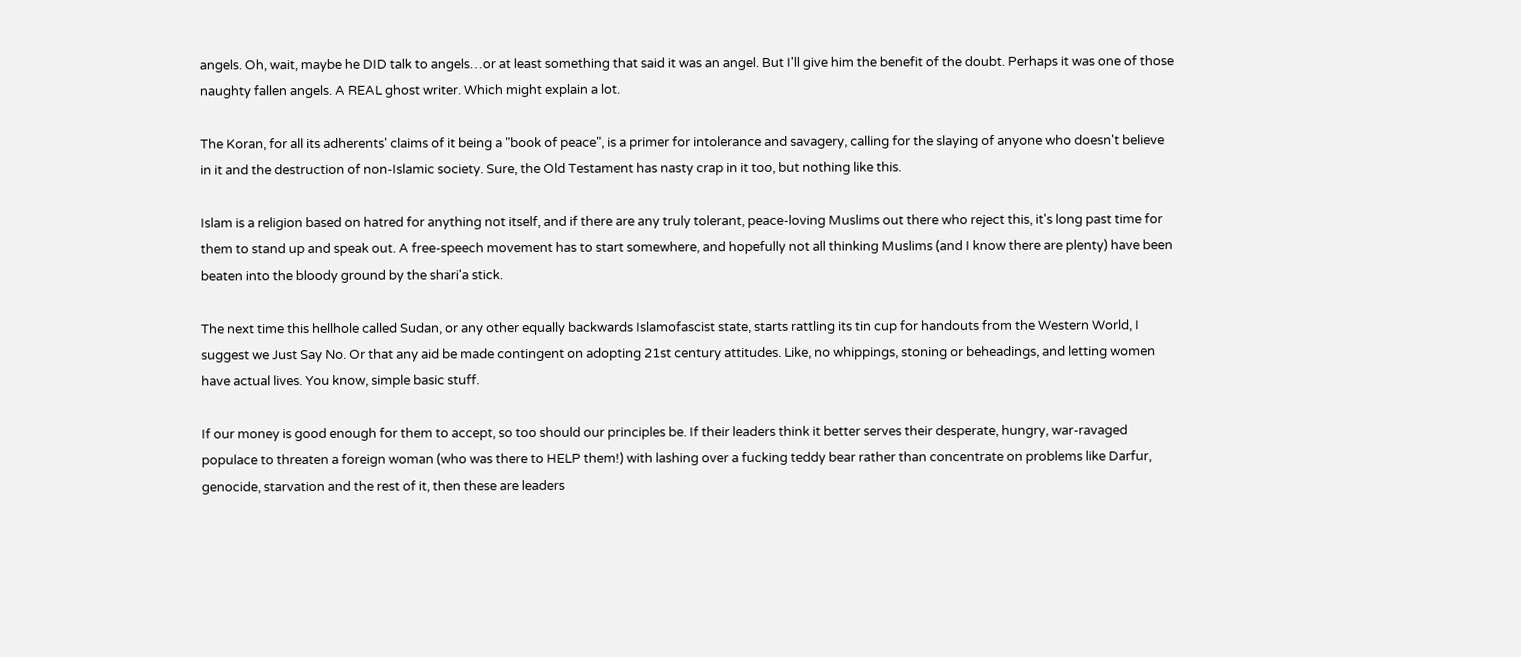angels. Oh, wait, maybe he DID talk to angels…or at least something that said it was an angel. But I'll give him the benefit of the doubt. Perhaps it was one of those naughty fallen angels. A REAL ghost writer. Which might explain a lot.

The Koran, for all its adherents' claims of it being a "book of peace", is a primer for intolerance and savagery, calling for the slaying of anyone who doesn't believe in it and the destruction of non-Islamic society. Sure, the Old Testament has nasty crap in it too, but nothing like this.

Islam is a religion based on hatred for anything not itself, and if there are any truly tolerant, peace-loving Muslims out there who reject this, it's long past time for them to stand up and speak out. A free-speech movement has to start somewhere, and hopefully not all thinking Muslims (and I know there are plenty) have been beaten into the bloody ground by the shari'a stick.

The next time this hellhole called Sudan, or any other equally backwards Islamofascist state, starts rattling its tin cup for handouts from the Western World, I suggest we Just Say No. Or that any aid be made contingent on adopting 21st century attitudes. Like, no whippings, stoning or beheadings, and letting women have actual lives. You know, simple basic stuff.

If our money is good enough for them to accept, so too should our principles be. If their leaders think it better serves their desperate, hungry, war-ravaged populace to threaten a foreign woman (who was there to HELP them!) with lashing over a fucking teddy bear rather than concentrate on problems like Darfur, genocide, starvation and the rest of it, then these are leaders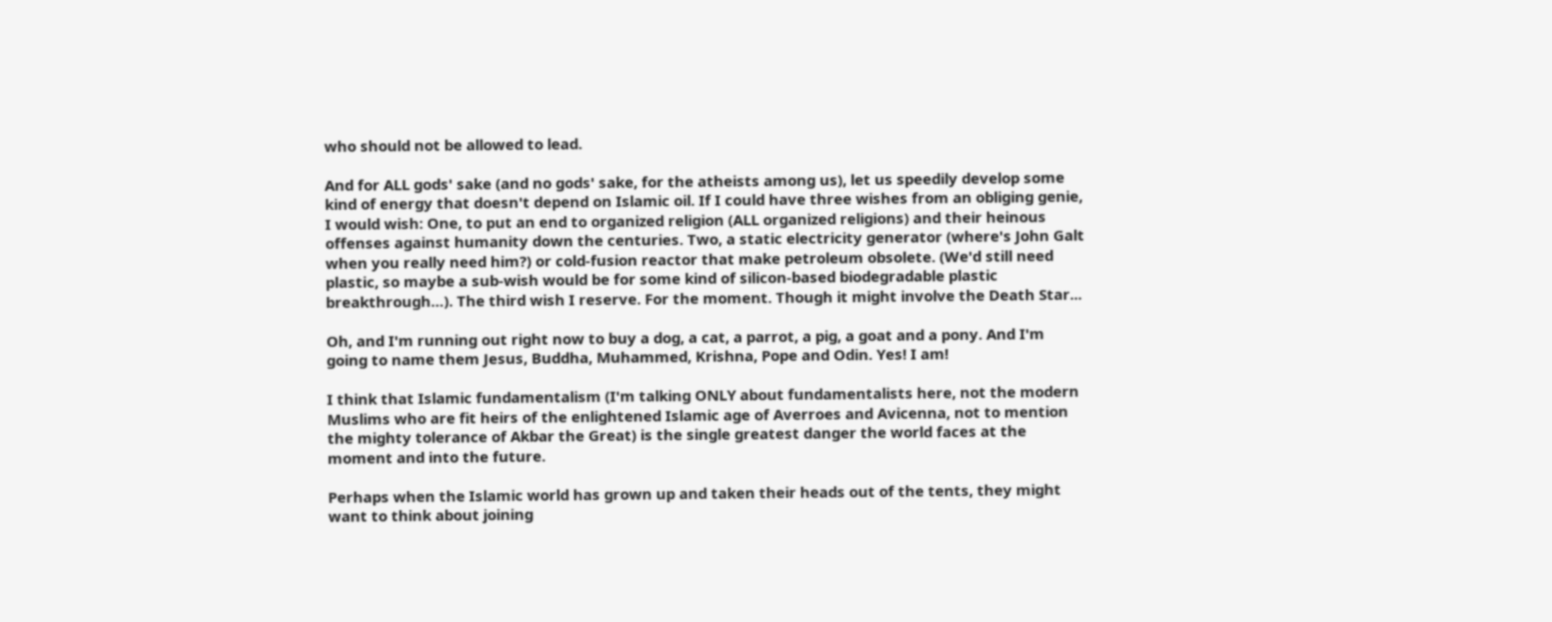who should not be allowed to lead.

And for ALL gods' sake (and no gods' sake, for the atheists among us), let us speedily develop some kind of energy that doesn't depend on Islamic oil. If I could have three wishes from an obliging genie, I would wish: One, to put an end to organized religion (ALL organized religions) and their heinous offenses against humanity down the centuries. Two, a static electricity generator (where's John Galt when you really need him?) or cold-fusion reactor that make petroleum obsolete. (We'd still need plastic, so maybe a sub-wish would be for some kind of silicon-based biodegradable plastic breakthrough…). The third wish I reserve. For the moment. Though it might involve the Death Star...

Oh, and I'm running out right now to buy a dog, a cat, a parrot, a pig, a goat and a pony. And I'm going to name them Jesus, Buddha, Muhammed, Krishna, Pope and Odin. Yes! I am!

I think that Islamic fundamentalism (I'm talking ONLY about fundamentalists here, not the modern Muslims who are fit heirs of the enlightened Islamic age of Averroes and Avicenna, not to mention the mighty tolerance of Akbar the Great) is the single greatest danger the world faces at the moment and into the future.

Perhaps when the Islamic world has grown up and taken their heads out of the tents, they might want to think about joining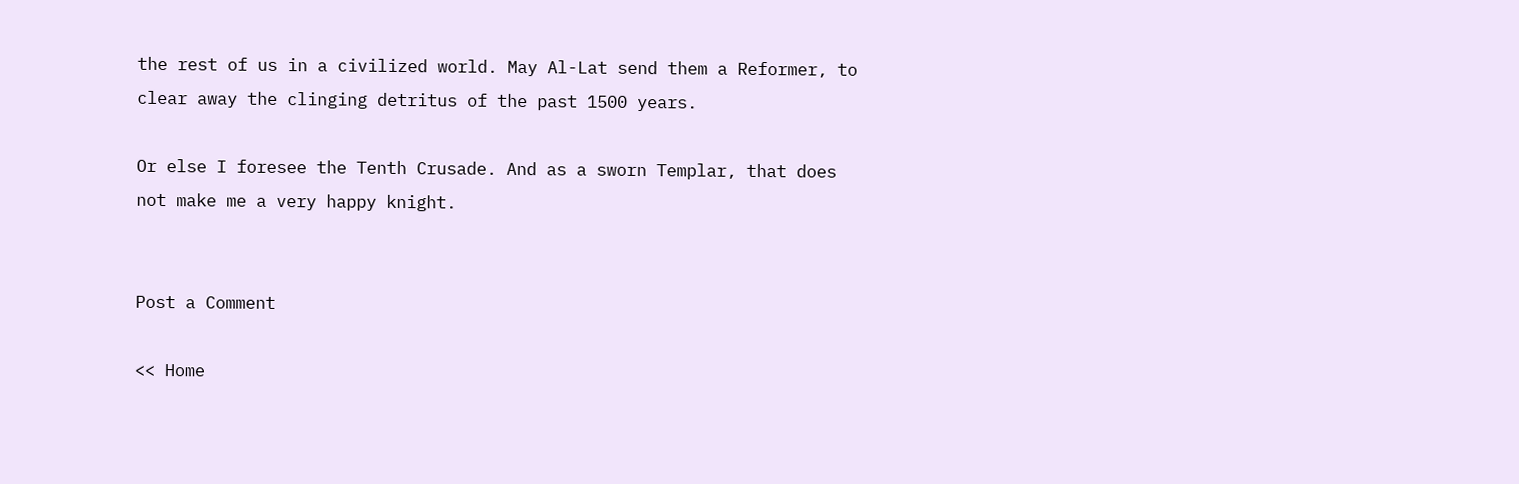the rest of us in a civilized world. May Al-Lat send them a Reformer, to clear away the clinging detritus of the past 1500 years.

Or else I foresee the Tenth Crusade. And as a sworn Templar, that does not make me a very happy knight.


Post a Comment

<< Home